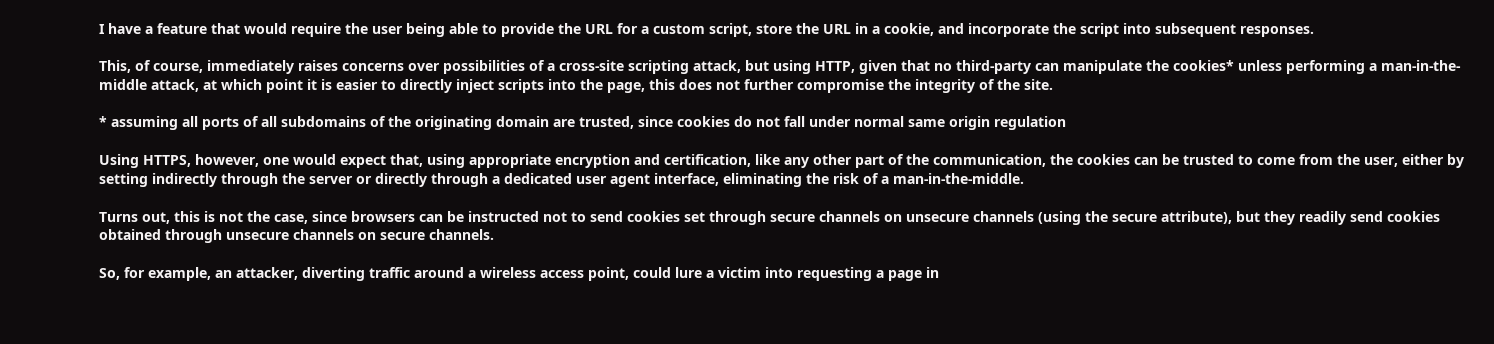I have a feature that would require the user being able to provide the URL for a custom script, store the URL in a cookie, and incorporate the script into subsequent responses.

This, of course, immediately raises concerns over possibilities of a cross-site scripting attack, but using HTTP, given that no third-party can manipulate the cookies* unless performing a man-in-the-middle attack, at which point it is easier to directly inject scripts into the page, this does not further compromise the integrity of the site.

* assuming all ports of all subdomains of the originating domain are trusted, since cookies do not fall under normal same origin regulation

Using HTTPS, however, one would expect that, using appropriate encryption and certification, like any other part of the communication, the cookies can be trusted to come from the user, either by setting indirectly through the server or directly through a dedicated user agent interface, eliminating the risk of a man-in-the-middle.

Turns out, this is not the case, since browsers can be instructed not to send cookies set through secure channels on unsecure channels (using the secure attribute), but they readily send cookies obtained through unsecure channels on secure channels.

So, for example, an attacker, diverting traffic around a wireless access point, could lure a victim into requesting a page in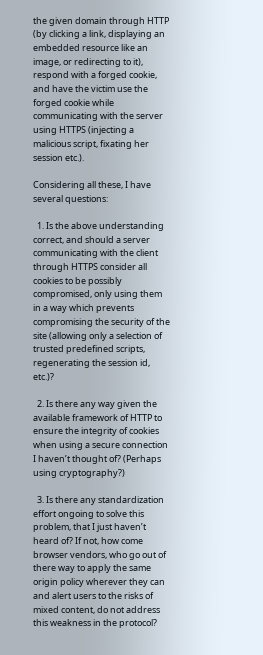the given domain through HTTP (by clicking a link, displaying an embedded resource like an image, or redirecting to it), respond with a forged cookie, and have the victim use the forged cookie while communicating with the server using HTTPS (injecting a malicious script, fixating her session etc.).

Considering all these, I have several questions:

  1. Is the above understanding correct, and should a server communicating with the client through HTTPS consider all cookies to be possibly compromised, only using them in a way which prevents compromising the security of the site (allowing only a selection of trusted predefined scripts, regenerating the session id, etc.)?

  2. Is there any way given the available framework of HTTP to ensure the integrity of cookies when using a secure connection I haven’t thought of? (Perhaps using cryptography?)

  3. Is there any standardization effort ongoing to solve this problem, that I just haven’t heard of? If not, how come browser vendors, who go out of there way to apply the same origin policy wherever they can and alert users to the risks of mixed content, do not address this weakness in the protocol?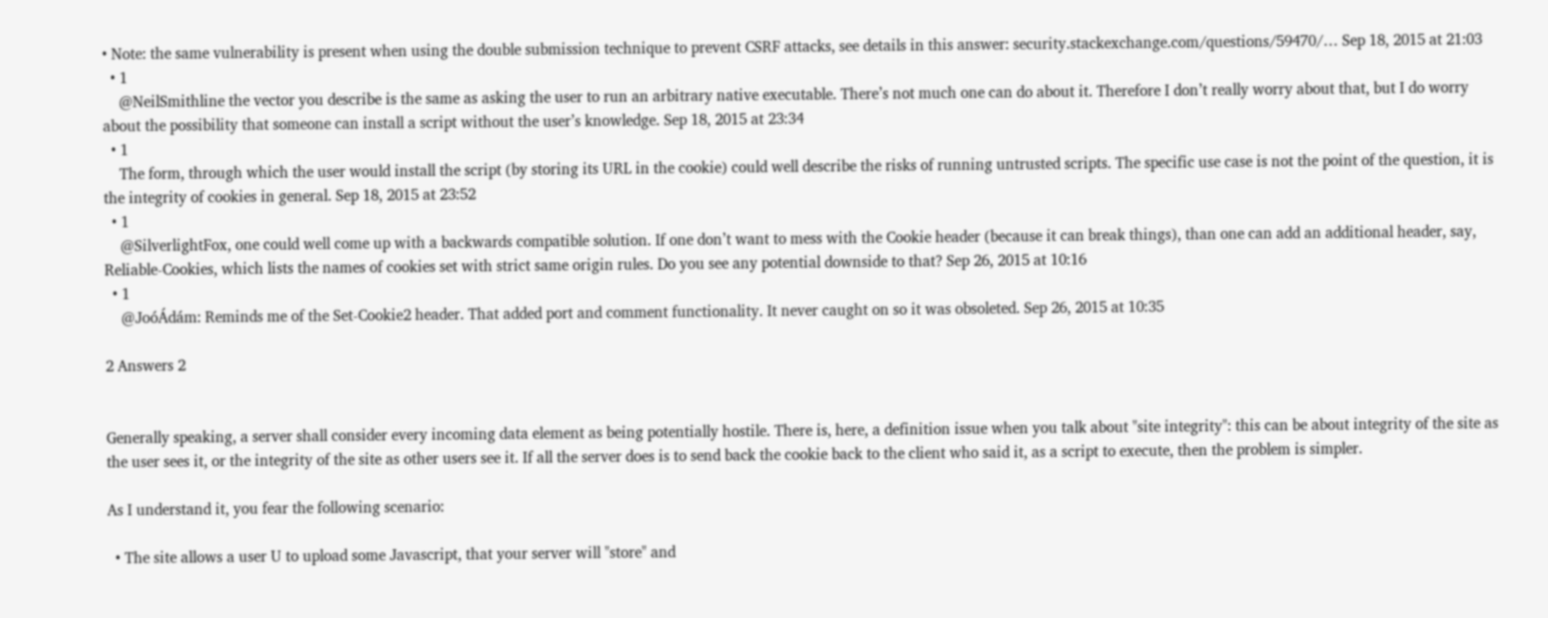• Note: the same vulnerability is present when using the double submission technique to prevent CSRF attacks, see details in this answer: security.stackexchange.com/questions/59470/… Sep 18, 2015 at 21:03
  • 1
    @NeilSmithline the vector you describe is the same as asking the user to run an arbitrary native executable. There’s not much one can do about it. Therefore I don’t really worry about that, but I do worry about the possibility that someone can install a script without the user’s knowledge. Sep 18, 2015 at 23:34
  • 1
    The form, through which the user would install the script (by storing its URL in the cookie) could well describe the risks of running untrusted scripts. The specific use case is not the point of the question, it is the integrity of cookies in general. Sep 18, 2015 at 23:52
  • 1
    @SilverlightFox, one could well come up with a backwards compatible solution. If one don’t want to mess with the Cookie header (because it can break things), than one can add an additional header, say, Reliable-Cookies, which lists the names of cookies set with strict same origin rules. Do you see any potential downside to that? Sep 26, 2015 at 10:16
  • 1
    @JoóÁdám: Reminds me of the Set-Cookie2 header. That added port and comment functionality. It never caught on so it was obsoleted. Sep 26, 2015 at 10:35

2 Answers 2


Generally speaking, a server shall consider every incoming data element as being potentially hostile. There is, here, a definition issue when you talk about "site integrity": this can be about integrity of the site as the user sees it, or the integrity of the site as other users see it. If all the server does is to send back the cookie back to the client who said it, as a script to execute, then the problem is simpler.

As I understand it, you fear the following scenario:

  • The site allows a user U to upload some Javascript, that your server will "store" and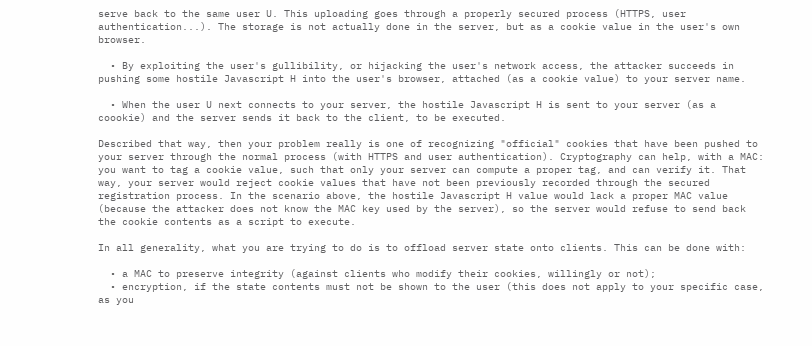serve back to the same user U. This uploading goes through a properly secured process (HTTPS, user authentication...). The storage is not actually done in the server, but as a cookie value in the user's own browser.

  • By exploiting the user's gullibility, or hijacking the user's network access, the attacker succeeds in pushing some hostile Javascript H into the user's browser, attached (as a cookie value) to your server name.

  • When the user U next connects to your server, the hostile Javascript H is sent to your server (as a coookie) and the server sends it back to the client, to be executed.

Described that way, then your problem really is one of recognizing "official" cookies that have been pushed to your server through the normal process (with HTTPS and user authentication). Cryptography can help, with a MAC: you want to tag a cookie value, such that only your server can compute a proper tag, and can verify it. That way, your server would reject cookie values that have not been previously recorded through the secured registration process. In the scenario above, the hostile Javascript H value would lack a proper MAC value (because the attacker does not know the MAC key used by the server), so the server would refuse to send back the cookie contents as a script to execute.

In all generality, what you are trying to do is to offload server state onto clients. This can be done with:

  • a MAC to preserve integrity (against clients who modify their cookies, willingly or not);
  • encryption, if the state contents must not be shown to the user (this does not apply to your specific case, as you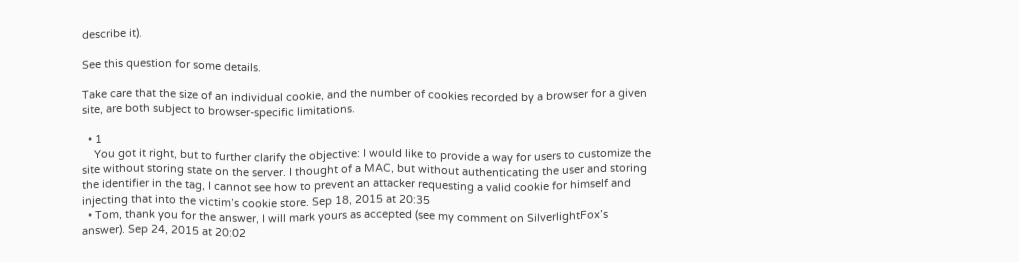describe it).

See this question for some details.

Take care that the size of an individual cookie, and the number of cookies recorded by a browser for a given site, are both subject to browser-specific limitations.

  • 1
    You got it right, but to further clarify the objective: I would like to provide a way for users to customize the site without storing state on the server. I thought of a MAC, but without authenticating the user and storing the identifier in the tag, I cannot see how to prevent an attacker requesting a valid cookie for himself and injecting that into the victim’s cookie store. Sep 18, 2015 at 20:35
  • Tom, thank you for the answer, I will mark yours as accepted (see my comment on SilverlightFox’s answer). Sep 24, 2015 at 20:02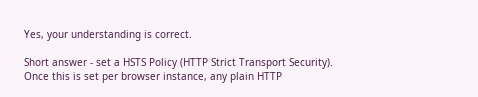Yes, your understanding is correct.

Short answer - set a HSTS Policy (HTTP Strict Transport Security). Once this is set per browser instance, any plain HTTP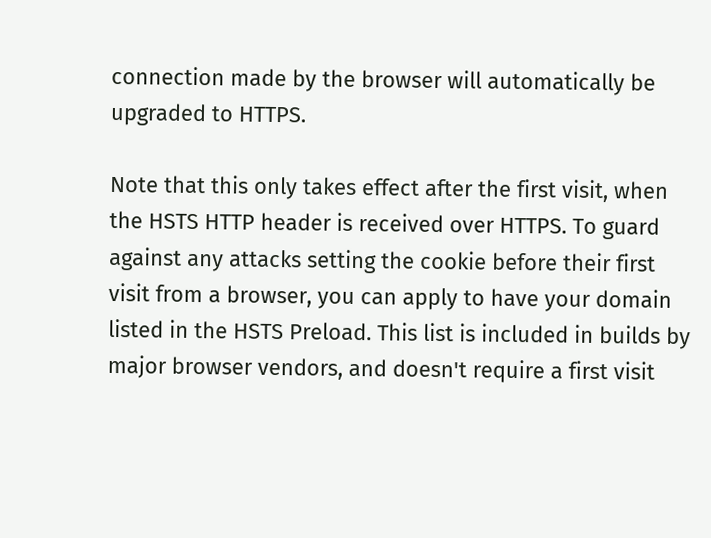connection made by the browser will automatically be upgraded to HTTPS.

Note that this only takes effect after the first visit, when the HSTS HTTP header is received over HTTPS. To guard against any attacks setting the cookie before their first visit from a browser, you can apply to have your domain listed in the HSTS Preload. This list is included in builds by major browser vendors, and doesn't require a first visit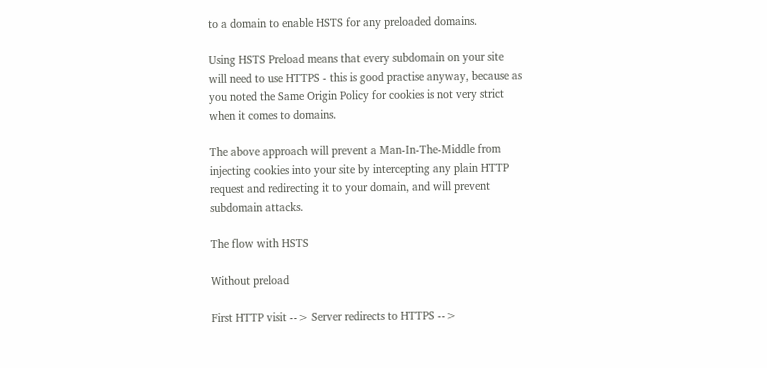to a domain to enable HSTS for any preloaded domains.

Using HSTS Preload means that every subdomain on your site will need to use HTTPS - this is good practise anyway, because as you noted the Same Origin Policy for cookies is not very strict when it comes to domains.

The above approach will prevent a Man-In-The-Middle from injecting cookies into your site by intercepting any plain HTTP request and redirecting it to your domain, and will prevent subdomain attacks.

The flow with HSTS

Without preload

First HTTP visit --> Server redirects to HTTPS -->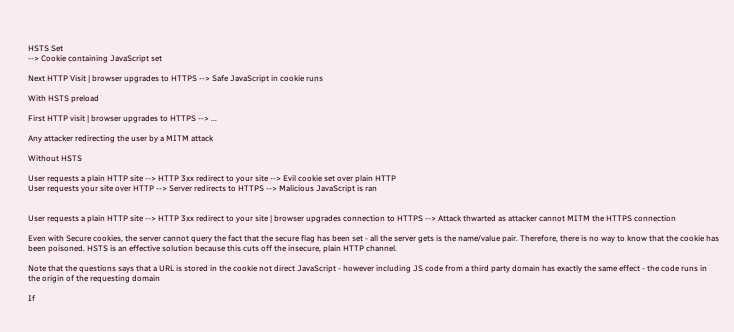HSTS Set
--> Cookie containing JavaScript set

Next HTTP Visit | browser upgrades to HTTPS --> Safe JavaScript in cookie runs

With HSTS preload

First HTTP visit | browser upgrades to HTTPS --> ...

Any attacker redirecting the user by a MITM attack

Without HSTS

User requests a plain HTTP site --> HTTP 3xx redirect to your site --> Evil cookie set over plain HTTP
User requests your site over HTTP --> Server redirects to HTTPS --> Malicious JavaScript is ran


User requests a plain HTTP site --> HTTP 3xx redirect to your site | browser upgrades connection to HTTPS --> Attack thwarted as attacker cannot MITM the HTTPS connection

Even with Secure cookies, the server cannot query the fact that the secure flag has been set - all the server gets is the name/value pair. Therefore, there is no way to know that the cookie has been poisoned. HSTS is an effective solution because this cuts off the insecure, plain HTTP channel.

Note that the questions says that a URL is stored in the cookie not direct JavaScript - however including JS code from a third party domain has exactly the same effect - the code runs in the origin of the requesting domain

If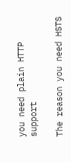you need plain HTTP support

The reason you need HSTS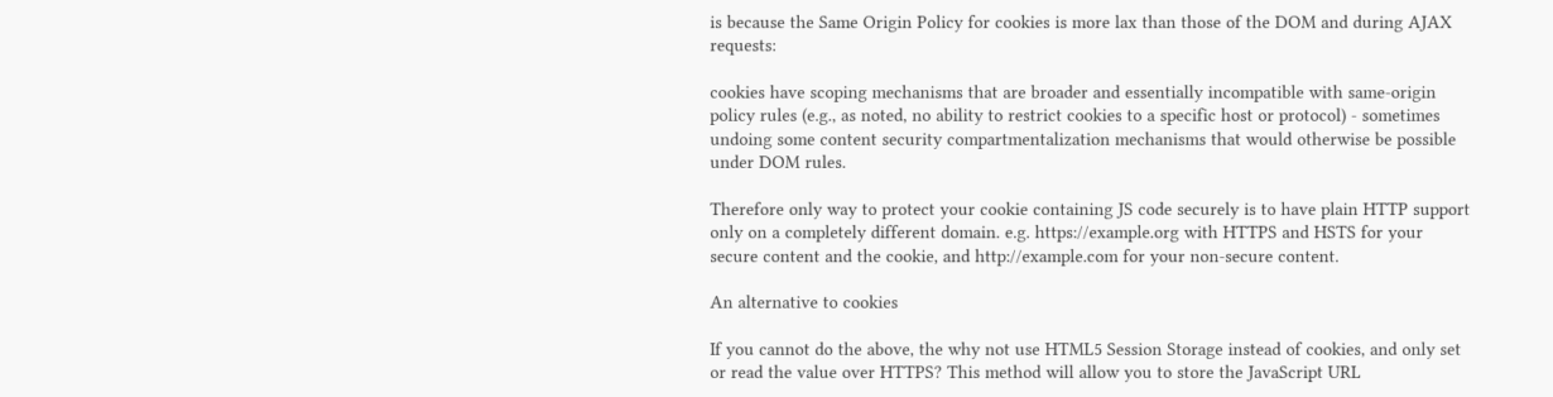is because the Same Origin Policy for cookies is more lax than those of the DOM and during AJAX requests:

cookies have scoping mechanisms that are broader and essentially incompatible with same-origin policy rules (e.g., as noted, no ability to restrict cookies to a specific host or protocol) - sometimes undoing some content security compartmentalization mechanisms that would otherwise be possible under DOM rules.

Therefore only way to protect your cookie containing JS code securely is to have plain HTTP support only on a completely different domain. e.g. https://example.org with HTTPS and HSTS for your secure content and the cookie, and http://example.com for your non-secure content.

An alternative to cookies

If you cannot do the above, the why not use HTML5 Session Storage instead of cookies, and only set or read the value over HTTPS? This method will allow you to store the JavaScript URL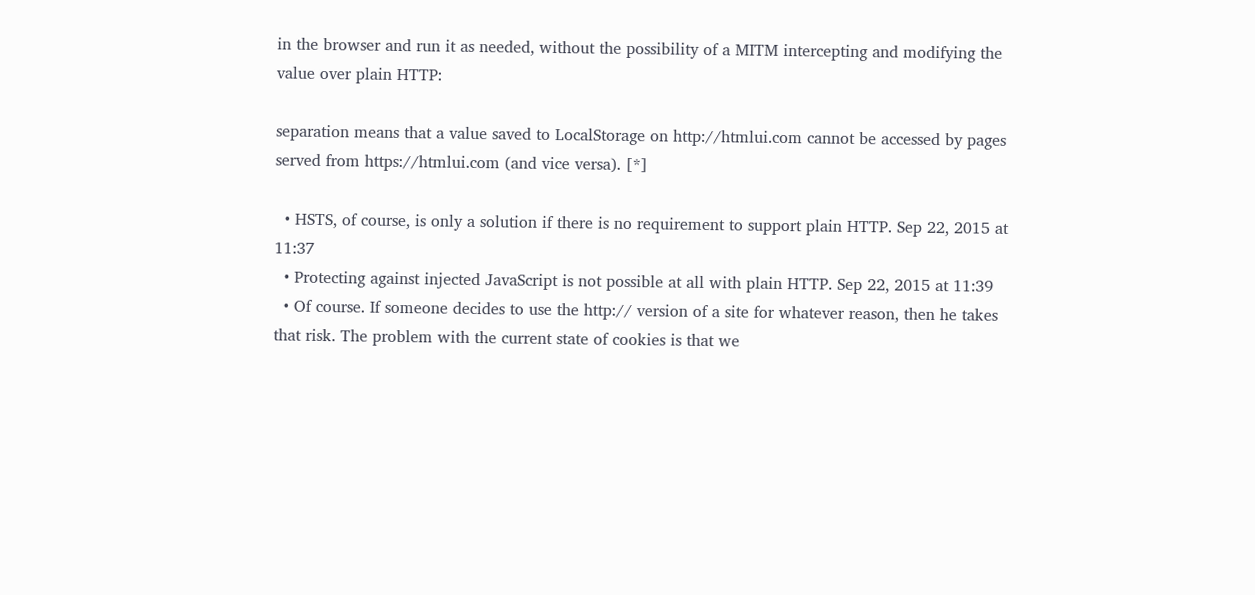in the browser and run it as needed, without the possibility of a MITM intercepting and modifying the value over plain HTTP:

separation means that a value saved to LocalStorage on http://htmlui.com cannot be accessed by pages served from https://htmlui.com (and vice versa). [*]

  • HSTS, of course, is only a solution if there is no requirement to support plain HTTP. Sep 22, 2015 at 11:37
  • Protecting against injected JavaScript is not possible at all with plain HTTP. Sep 22, 2015 at 11:39
  • Of course. If someone decides to use the http:// version of a site for whatever reason, then he takes that risk. The problem with the current state of cookies is that we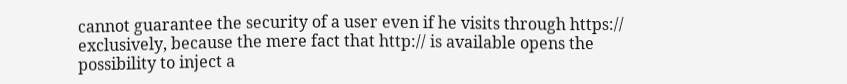cannot guarantee the security of a user even if he visits through https:// exclusively, because the mere fact that http:// is available opens the possibility to inject a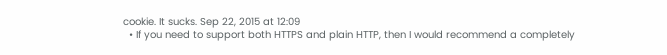cookie. It sucks. Sep 22, 2015 at 12:09
  • If you need to support both HTTPS and plain HTTP, then I would recommend a completely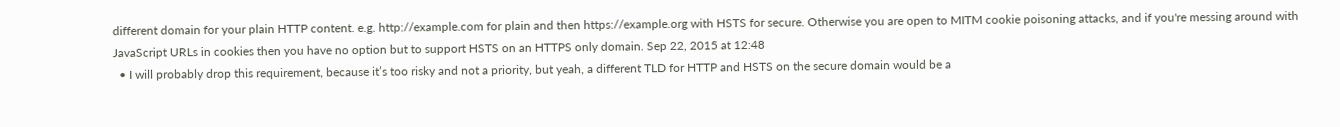different domain for your plain HTTP content. e.g. http://example.com for plain and then https://example.org with HSTS for secure. Otherwise you are open to MITM cookie poisoning attacks, and if you're messing around with JavaScript URLs in cookies then you have no option but to support HSTS on an HTTPS only domain. Sep 22, 2015 at 12:48
  • I will probably drop this requirement, because it’s too risky and not a priority, but yeah, a different TLD for HTTP and HSTS on the secure domain would be a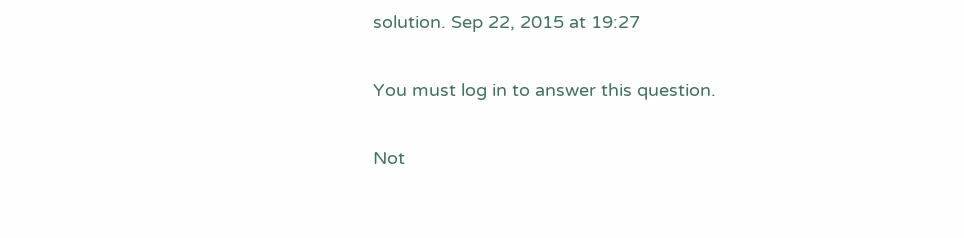solution. Sep 22, 2015 at 19:27

You must log in to answer this question.

Not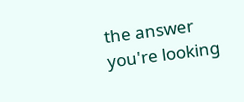the answer you're looking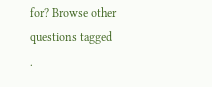for? Browse other questions tagged .